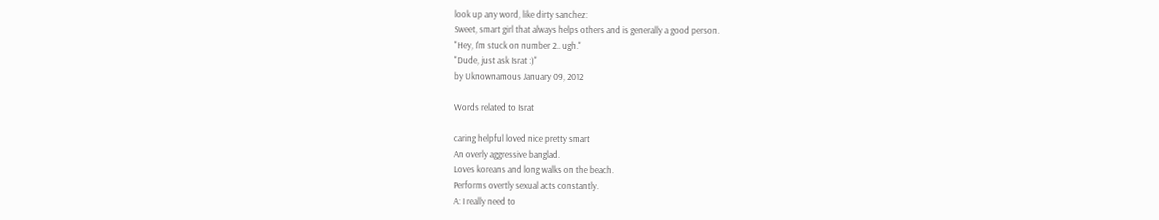look up any word, like dirty sanchez:
Sweet, smart girl that always helps others and is generally a good person.
"Hey, I'm stuck on number 2.. ugh."
"Dude, just ask Israt :)"
by Uknownamous January 09, 2012

Words related to Israt

caring helpful loved nice pretty smart
An overly aggressive banglad.
Loves koreans and long walks on the beach.
Performs overtly sexual acts constantly.
A: I really need to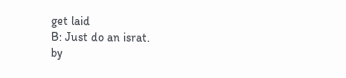get laid
B: Just do an israt.
by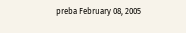preba February 08, 2005